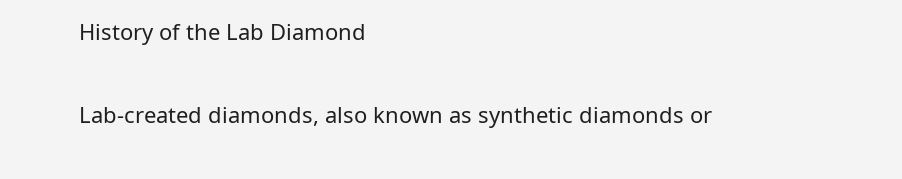History of the Lab Diamond

Lab-created diamonds, also known as synthetic diamonds or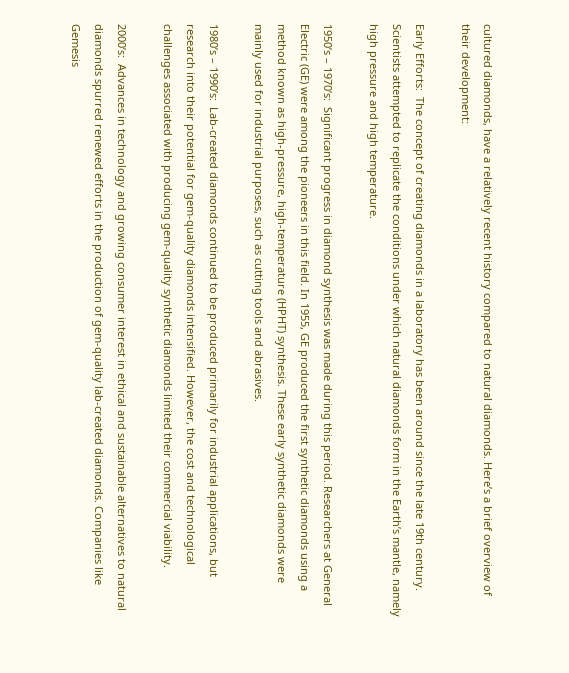cultured diamonds, have a relatively recent history compared to natural diamonds. Here’s a brief overview of their development:

Early Efforts:  The concept of creating diamonds in a laboratory has been around since the late 19th century. Scientists attempted to replicate the conditions under which natural diamonds form in the Earth’s mantle, namely high pressure and high temperature.

1950’s – 1970’s:  Significant progress in diamond synthesis was made during this period. Researchers at General Electric (GE) were among the pioneers in this field. In 1955, GE produced the first synthetic diamonds using a method known as high-pressure, high-temperature (HPHT) synthesis. These early synthetic diamonds were mainly used for industrial purposes, such as cutting tools and abrasives.

1980’s – 1990’s:  Lab-created diamonds continued to be produced primarily for industrial applications, but research into their potential for gem-quality diamonds intensified. However, the cost and technological challenges associated with producing gem-quality synthetic diamonds limited their commercial viability.

2000’s:  Advances in technology and growing consumer interest in ethical and sustainable alternatives to natural diamonds spurred renewed efforts in the production of gem-quality lab-created diamonds. Companies like Gemesis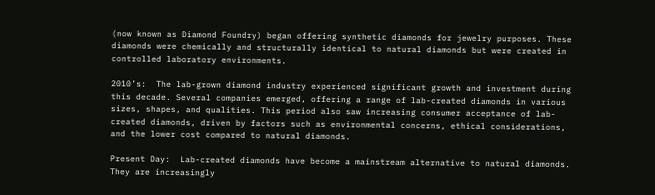(now known as Diamond Foundry) began offering synthetic diamonds for jewelry purposes. These diamonds were chemically and structurally identical to natural diamonds but were created in controlled laboratory environments.

2010’s:  The lab-grown diamond industry experienced significant growth and investment during this decade. Several companies emerged, offering a range of lab-created diamonds in various sizes, shapes, and qualities. This period also saw increasing consumer acceptance of lab-created diamonds, driven by factors such as environmental concerns, ethical considerations, and the lower cost compared to natural diamonds.

Present Day:  Lab-created diamonds have become a mainstream alternative to natural diamonds. They are increasingly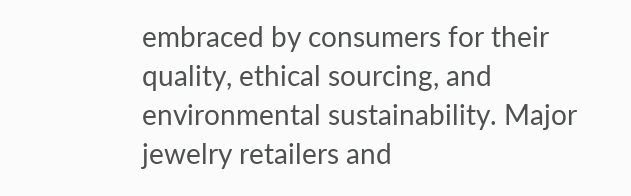embraced by consumers for their quality, ethical sourcing, and environmental sustainability. Major jewelry retailers and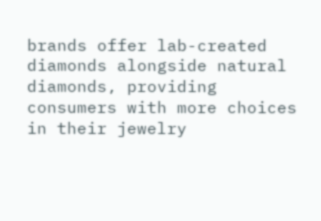brands offer lab-created diamonds alongside natural diamonds, providing consumers with more choices in their jewelry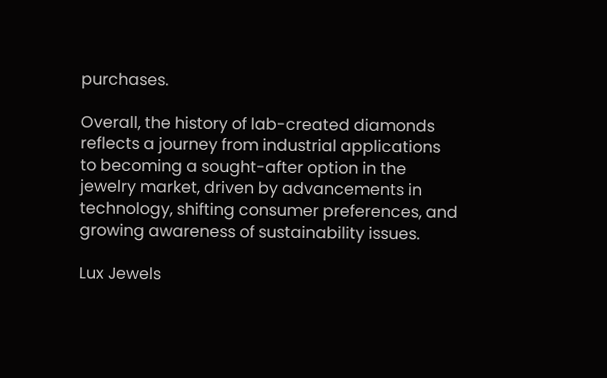purchases.

Overall, the history of lab-created diamonds reflects a journey from industrial applications to becoming a sought-after option in the jewelry market, driven by advancements in technology, shifting consumer preferences, and growing awareness of sustainability issues.

Lux Jewels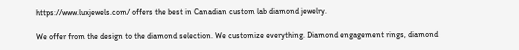https://www.luxjewels.com/ offers the best in Canadian custom lab diamond jewelry.

We offer from the design to the diamond selection. We customize everything. Diamond engagement rings, diamond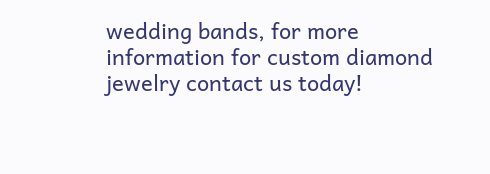wedding bands, for more information for custom diamond jewelry contact us today!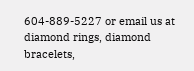604-889-5227 or email us at diamond rings, diamond bracelets,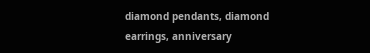diamond pendants, diamond earrings, anniversary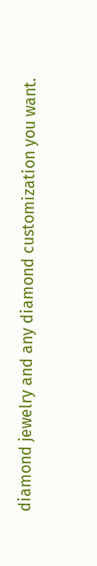diamond jewelry and any diamond customization you want.